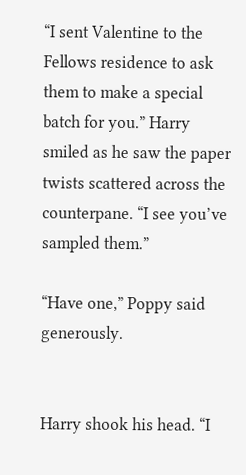“I sent Valentine to the Fellows residence to ask them to make a special batch for you.” Harry smiled as he saw the paper twists scattered across the counterpane. “I see you’ve sampled them.”

“Have one,” Poppy said generously.


Harry shook his head. “I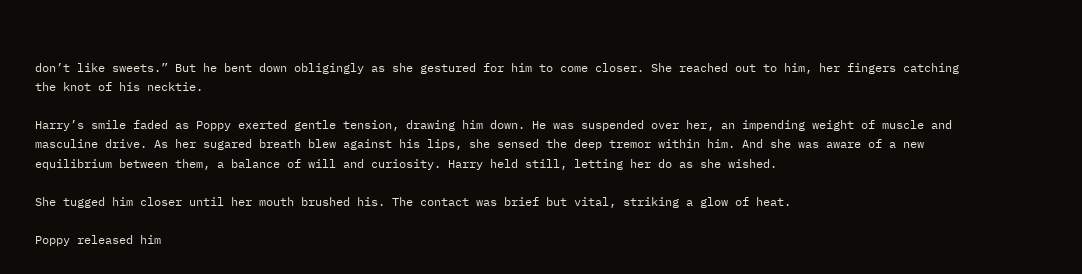don’t like sweets.” But he bent down obligingly as she gestured for him to come closer. She reached out to him, her fingers catching the knot of his necktie.

Harry’s smile faded as Poppy exerted gentle tension, drawing him down. He was suspended over her, an impending weight of muscle and masculine drive. As her sugared breath blew against his lips, she sensed the deep tremor within him. And she was aware of a new equilibrium between them, a balance of will and curiosity. Harry held still, letting her do as she wished.

She tugged him closer until her mouth brushed his. The contact was brief but vital, striking a glow of heat.

Poppy released him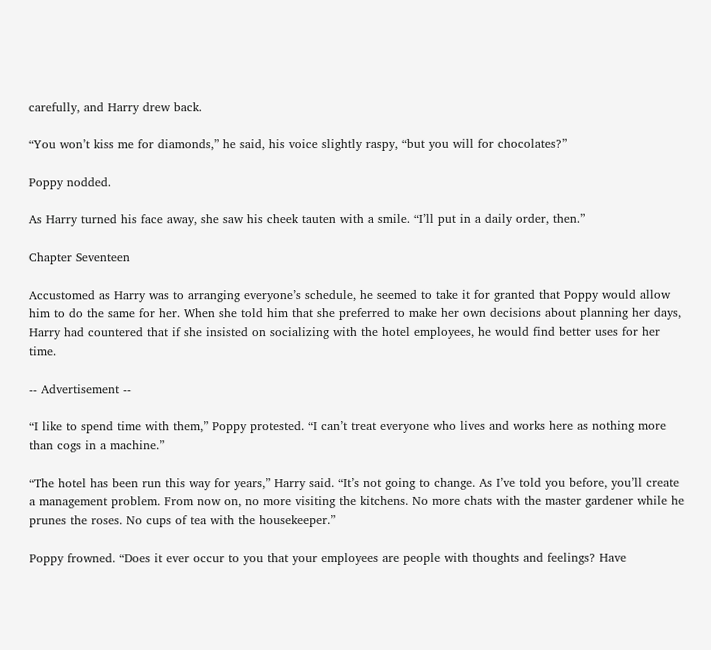carefully, and Harry drew back.

“You won’t kiss me for diamonds,” he said, his voice slightly raspy, “but you will for chocolates?”

Poppy nodded.

As Harry turned his face away, she saw his cheek tauten with a smile. “I’ll put in a daily order, then.”

Chapter Seventeen

Accustomed as Harry was to arranging everyone’s schedule, he seemed to take it for granted that Poppy would allow him to do the same for her. When she told him that she preferred to make her own decisions about planning her days, Harry had countered that if she insisted on socializing with the hotel employees, he would find better uses for her time.

-- Advertisement --

“I like to spend time with them,” Poppy protested. “I can’t treat everyone who lives and works here as nothing more than cogs in a machine.”

“The hotel has been run this way for years,” Harry said. “It’s not going to change. As I’ve told you before, you’ll create a management problem. From now on, no more visiting the kitchens. No more chats with the master gardener while he prunes the roses. No cups of tea with the housekeeper.”

Poppy frowned. “Does it ever occur to you that your employees are people with thoughts and feelings? Have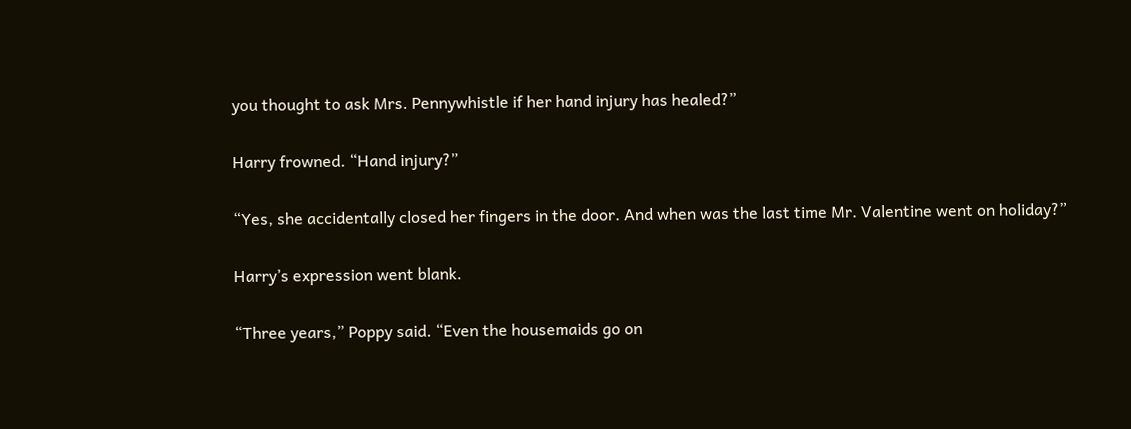you thought to ask Mrs. Pennywhistle if her hand injury has healed?”

Harry frowned. “Hand injury?”

“Yes, she accidentally closed her fingers in the door. And when was the last time Mr. Valentine went on holiday?”

Harry’s expression went blank.

“Three years,” Poppy said. “Even the housemaids go on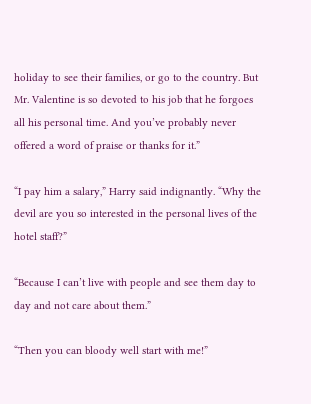holiday to see their families, or go to the country. But Mr. Valentine is so devoted to his job that he forgoes all his personal time. And you’ve probably never offered a word of praise or thanks for it.”

“I pay him a salary,” Harry said indignantly. “Why the devil are you so interested in the personal lives of the hotel staff?”

“Because I can’t live with people and see them day to day and not care about them.”

“Then you can bloody well start with me!”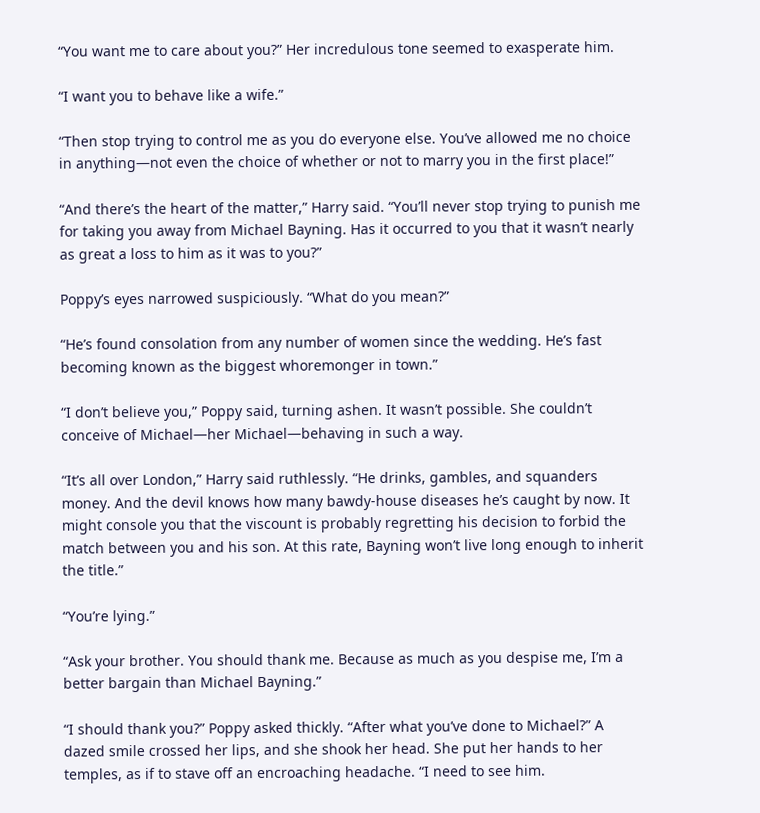“You want me to care about you?” Her incredulous tone seemed to exasperate him.

“I want you to behave like a wife.”

“Then stop trying to control me as you do everyone else. You’ve allowed me no choice in anything—not even the choice of whether or not to marry you in the first place!”

“And there’s the heart of the matter,” Harry said. “You’ll never stop trying to punish me for taking you away from Michael Bayning. Has it occurred to you that it wasn’t nearly as great a loss to him as it was to you?”

Poppy’s eyes narrowed suspiciously. “What do you mean?”

“He’s found consolation from any number of women since the wedding. He’s fast becoming known as the biggest whoremonger in town.”

“I don’t believe you,” Poppy said, turning ashen. It wasn’t possible. She couldn’t conceive of Michael—her Michael—behaving in such a way.

“It’s all over London,” Harry said ruthlessly. “He drinks, gambles, and squanders money. And the devil knows how many bawdy-house diseases he’s caught by now. It might console you that the viscount is probably regretting his decision to forbid the match between you and his son. At this rate, Bayning won’t live long enough to inherit the title.”

“You’re lying.”

“Ask your brother. You should thank me. Because as much as you despise me, I’m a better bargain than Michael Bayning.”

“I should thank you?” Poppy asked thickly. “After what you’ve done to Michael?” A dazed smile crossed her lips, and she shook her head. She put her hands to her temples, as if to stave off an encroaching headache. “I need to see him.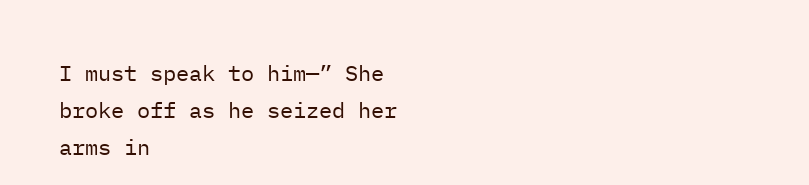I must speak to him—” She broke off as he seized her arms in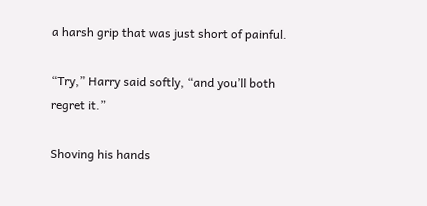a harsh grip that was just short of painful.

“Try,” Harry said softly, “and you’ll both regret it.”

Shoving his hands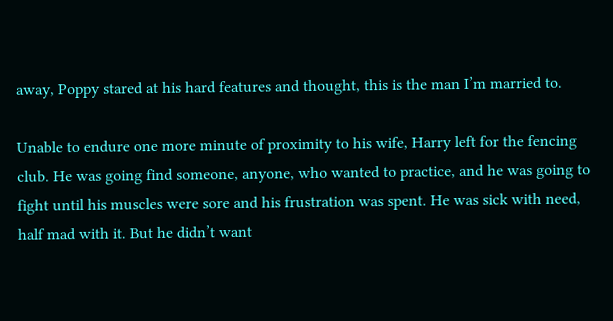away, Poppy stared at his hard features and thought, this is the man I’m married to.

Unable to endure one more minute of proximity to his wife, Harry left for the fencing club. He was going find someone, anyone, who wanted to practice, and he was going to fight until his muscles were sore and his frustration was spent. He was sick with need, half mad with it. But he didn’t want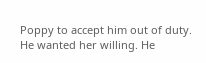Poppy to accept him out of duty. He wanted her willing. He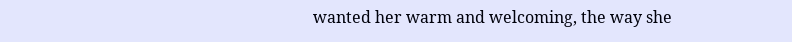wanted her warm and welcoming, the way she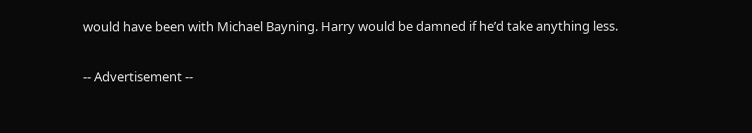would have been with Michael Bayning. Harry would be damned if he’d take anything less.

-- Advertisement --